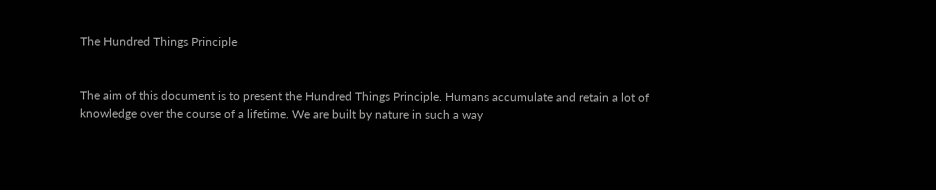The Hundred Things Principle


The aim of this document is to present the Hundred Things Principle. Humans accumulate and retain a lot of knowledge over the course of a lifetime. We are built by nature in such a way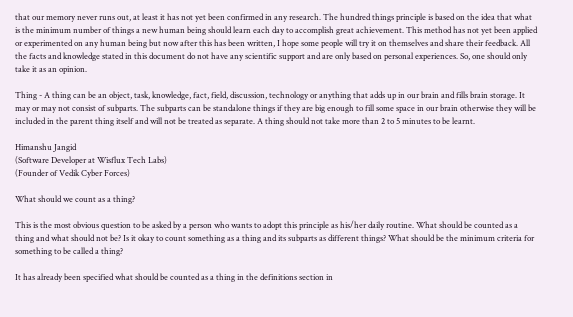that our memory never runs out, at least it has not yet been confirmed in any research. The hundred things principle is based on the idea that what is the minimum number of things a new human being should learn each day to accomplish great achievement. This method has not yet been applied or experimented on any human being but now after this has been written, I hope some people will try it on themselves and share their feedback. All the facts and knowledge stated in this document do not have any scientific support and are only based on personal experiences. So, one should only take it as an opinion.

Thing - A thing can be an object, task, knowledge, fact, field, discussion, technology or anything that adds up in our brain and fills brain storage. It may or may not consist of subparts. The subparts can be standalone things if they are big enough to fill some space in our brain otherwise they will be included in the parent thing itself and will not be treated as separate. A thing should not take more than 2 to 5 minutes to be learnt.

Himanshu Jangid
(Software Developer at Wisflux Tech Labs)
(Founder of Vedik Cyber Forces)

What should we count as a thing?

This is the most obvious question to be asked by a person who wants to adopt this principle as his/her daily routine. What should be counted as a thing and what should not be? Is it okay to count something as a thing and its subparts as different things? What should be the minimum criteria for something to be called a thing?

It has already been specified what should be counted as a thing in the definitions section in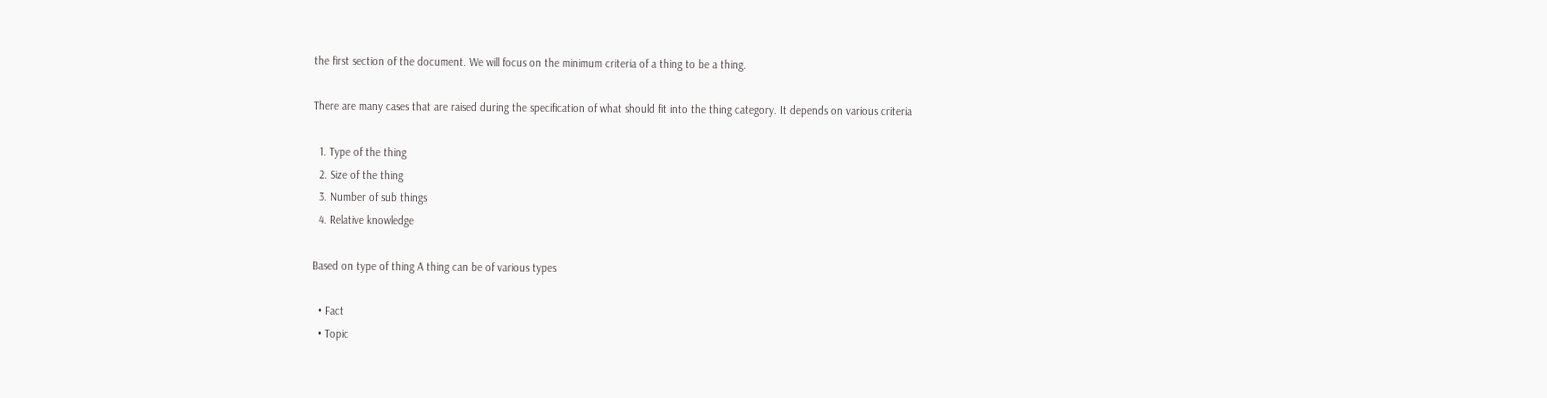the first section of the document. We will focus on the minimum criteria of a thing to be a thing.

There are many cases that are raised during the specification of what should fit into the thing category. It depends on various criteria

  1. Type of the thing
  2. Size of the thing
  3. Number of sub things
  4. Relative knowledge

Based on type of thing A thing can be of various types

  • Fact
  • Topic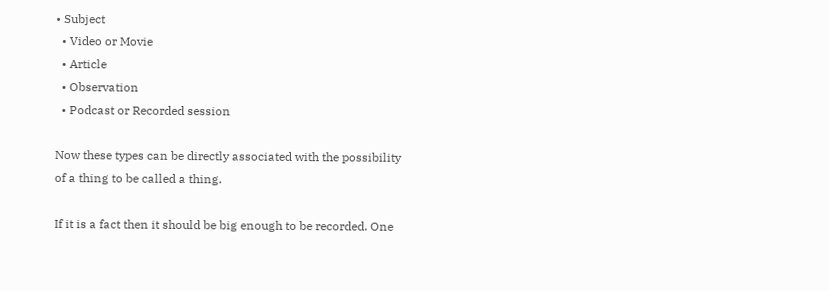• Subject
  • Video or Movie
  • Article
  • Observation
  • Podcast or Recorded session

Now these types can be directly associated with the possibility of a thing to be called a thing.

If it is a fact then it should be big enough to be recorded. One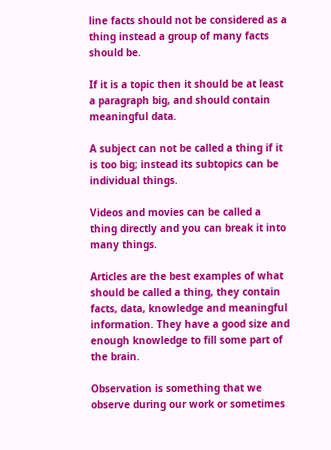line facts should not be considered as a thing instead a group of many facts should be.

If it is a topic then it should be at least a paragraph big, and should contain meaningful data.

A subject can not be called a thing if it is too big; instead its subtopics can be individual things.

Videos and movies can be called a thing directly and you can break it into many things.

Articles are the best examples of what should be called a thing, they contain facts, data, knowledge and meaningful information. They have a good size and enough knowledge to fill some part of the brain.

Observation is something that we observe during our work or sometimes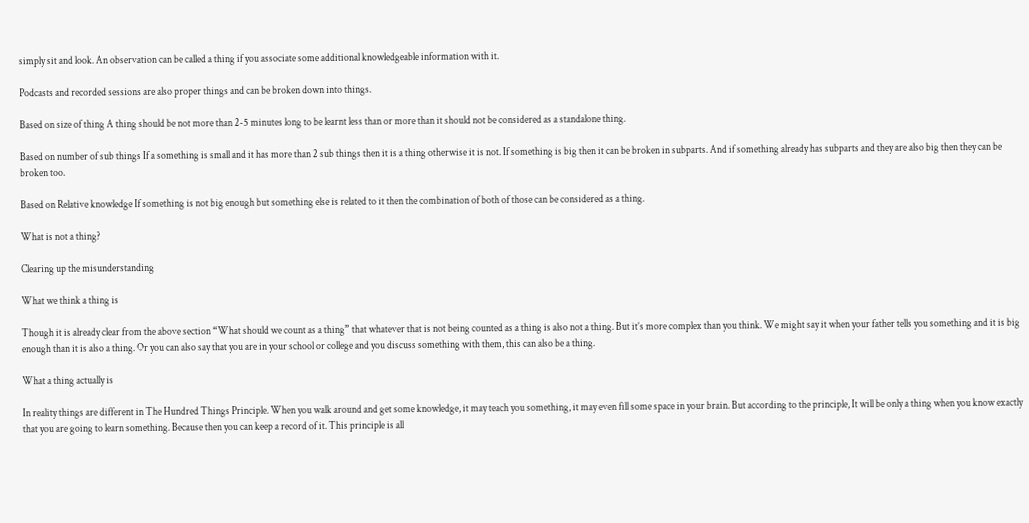simply sit and look. An observation can be called a thing if you associate some additional knowledgeable information with it.

Podcasts and recorded sessions are also proper things and can be broken down into things.

Based on size of thing A thing should be not more than 2-5 minutes long to be learnt less than or more than it should not be considered as a standalone thing.

Based on number of sub things If a something is small and it has more than 2 sub things then it is a thing otherwise it is not. If something is big then it can be broken in subparts. And if something already has subparts and they are also big then they can be broken too.

Based on Relative knowledge If something is not big enough but something else is related to it then the combination of both of those can be considered as a thing.

What is not a thing?

Clearing up the misunderstanding

What we think a thing is

Though it is already clear from the above section “What should we count as a thing” that whatever that is not being counted as a thing is also not a thing. But it’s more complex than you think. We might say it when your father tells you something and it is big enough than it is also a thing. Or you can also say that you are in your school or college and you discuss something with them, this can also be a thing.

What a thing actually is

In reality things are different in The Hundred Things Principle. When you walk around and get some knowledge, it may teach you something, it may even fill some space in your brain. But according to the principle, It will be only a thing when you know exactly that you are going to learn something. Because then you can keep a record of it. This principle is all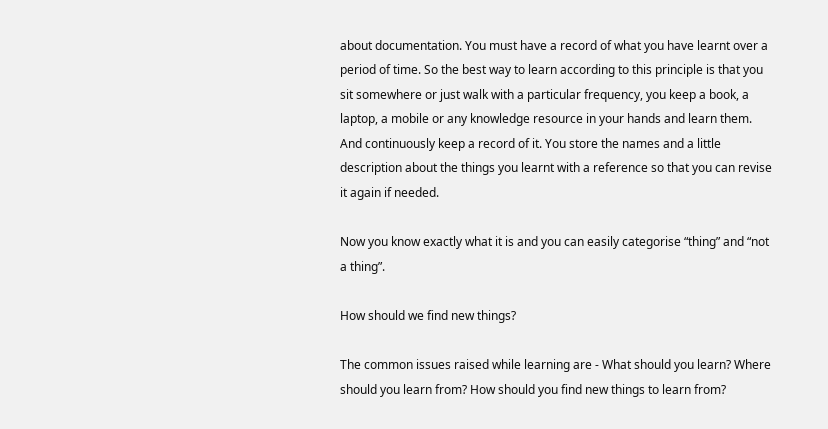about documentation. You must have a record of what you have learnt over a period of time. So the best way to learn according to this principle is that you sit somewhere or just walk with a particular frequency, you keep a book, a laptop, a mobile or any knowledge resource in your hands and learn them. And continuously keep a record of it. You store the names and a little description about the things you learnt with a reference so that you can revise it again if needed.

Now you know exactly what it is and you can easily categorise “thing” and “not a thing”.

How should we find new things?

The common issues raised while learning are - What should you learn? Where should you learn from? How should you find new things to learn from?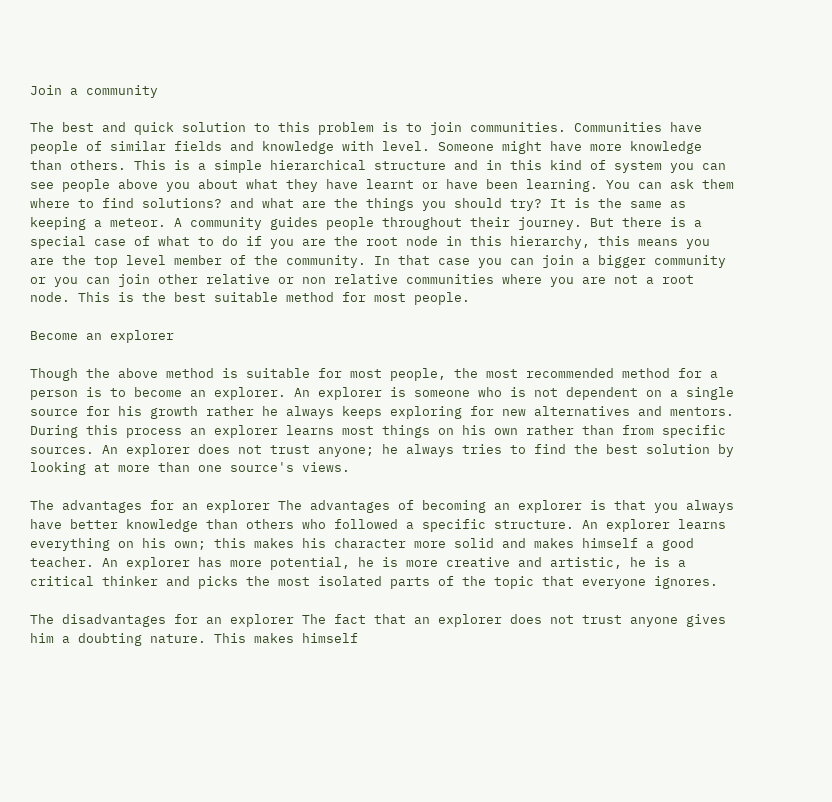Join a community

The best and quick solution to this problem is to join communities. Communities have people of similar fields and knowledge with level. Someone might have more knowledge than others. This is a simple hierarchical structure and in this kind of system you can see people above you about what they have learnt or have been learning. You can ask them where to find solutions? and what are the things you should try? It is the same as keeping a meteor. A community guides people throughout their journey. But there is a special case of what to do if you are the root node in this hierarchy, this means you are the top level member of the community. In that case you can join a bigger community or you can join other relative or non relative communities where you are not a root node. This is the best suitable method for most people.

Become an explorer

Though the above method is suitable for most people, the most recommended method for a person is to become an explorer. An explorer is someone who is not dependent on a single source for his growth rather he always keeps exploring for new alternatives and mentors. During this process an explorer learns most things on his own rather than from specific sources. An explorer does not trust anyone; he always tries to find the best solution by looking at more than one source's views.

The advantages for an explorer The advantages of becoming an explorer is that you always have better knowledge than others who followed a specific structure. An explorer learns everything on his own; this makes his character more solid and makes himself a good teacher. An explorer has more potential, he is more creative and artistic, he is a critical thinker and picks the most isolated parts of the topic that everyone ignores.

The disadvantages for an explorer The fact that an explorer does not trust anyone gives him a doubting nature. This makes himself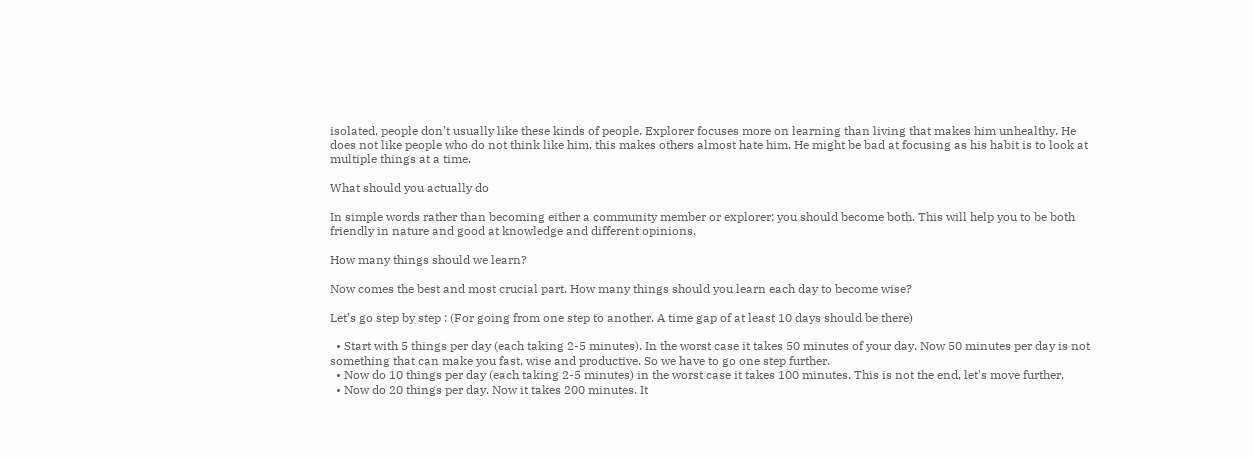isolated, people don’t usually like these kinds of people. Explorer focuses more on learning than living that makes him unhealthy. He does not like people who do not think like him, this makes others almost hate him. He might be bad at focusing as his habit is to look at multiple things at a time.

What should you actually do

In simple words rather than becoming either a community member or explorer; you should become both. This will help you to be both friendly in nature and good at knowledge and different opinions.

How many things should we learn?

Now comes the best and most crucial part. How many things should you learn each day to become wise?

Let’s go step by step : (For going from one step to another. A time gap of at least 10 days should be there)

  • Start with 5 things per day (each taking 2-5 minutes). In the worst case it takes 50 minutes of your day. Now 50 minutes per day is not something that can make you fast, wise and productive. So we have to go one step further.
  • Now do 10 things per day (each taking 2-5 minutes) in the worst case it takes 100 minutes. This is not the end, let's move further.
  • Now do 20 things per day. Now it takes 200 minutes. It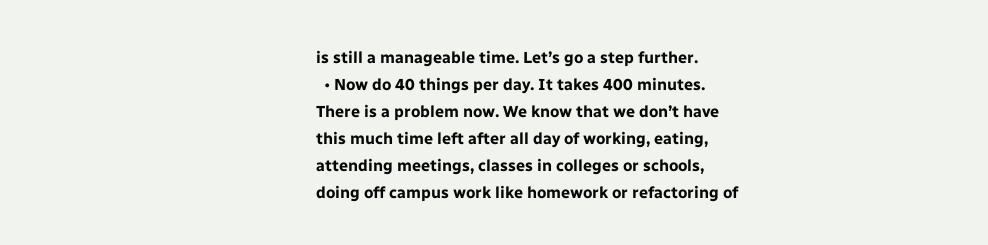is still a manageable time. Let’s go a step further.
  • Now do 40 things per day. It takes 400 minutes. There is a problem now. We know that we don’t have this much time left after all day of working, eating, attending meetings, classes in colleges or schools, doing off campus work like homework or refactoring of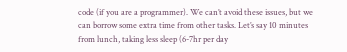code (if you are a programmer). We can’t avoid these issues, but we can borrow some extra time from other tasks. Let’s say 10 minutes from lunch, taking less sleep (6-7hr per day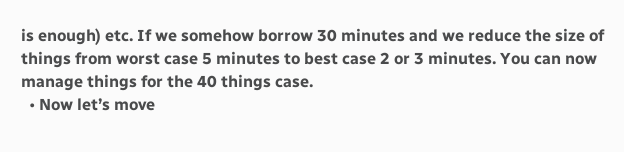is enough) etc. If we somehow borrow 30 minutes and we reduce the size of things from worst case 5 minutes to best case 2 or 3 minutes. You can now manage things for the 40 things case.
  • Now let’s move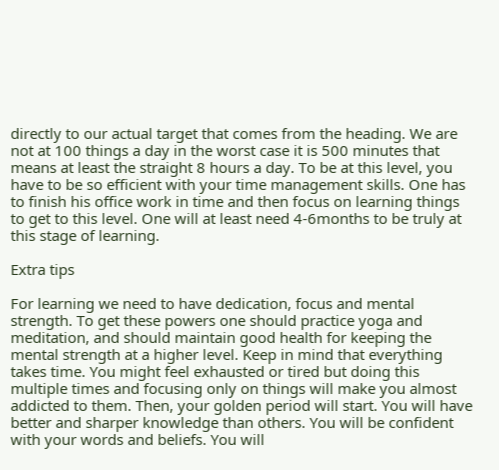directly to our actual target that comes from the heading. We are not at 100 things a day in the worst case it is 500 minutes that means at least the straight 8 hours a day. To be at this level, you have to be so efficient with your time management skills. One has to finish his office work in time and then focus on learning things to get to this level. One will at least need 4-6months to be truly at this stage of learning.

Extra tips

For learning we need to have dedication, focus and mental strength. To get these powers one should practice yoga and meditation, and should maintain good health for keeping the mental strength at a higher level. Keep in mind that everything takes time. You might feel exhausted or tired but doing this multiple times and focusing only on things will make you almost addicted to them. Then, your golden period will start. You will have better and sharper knowledge than others. You will be confident with your words and beliefs. You will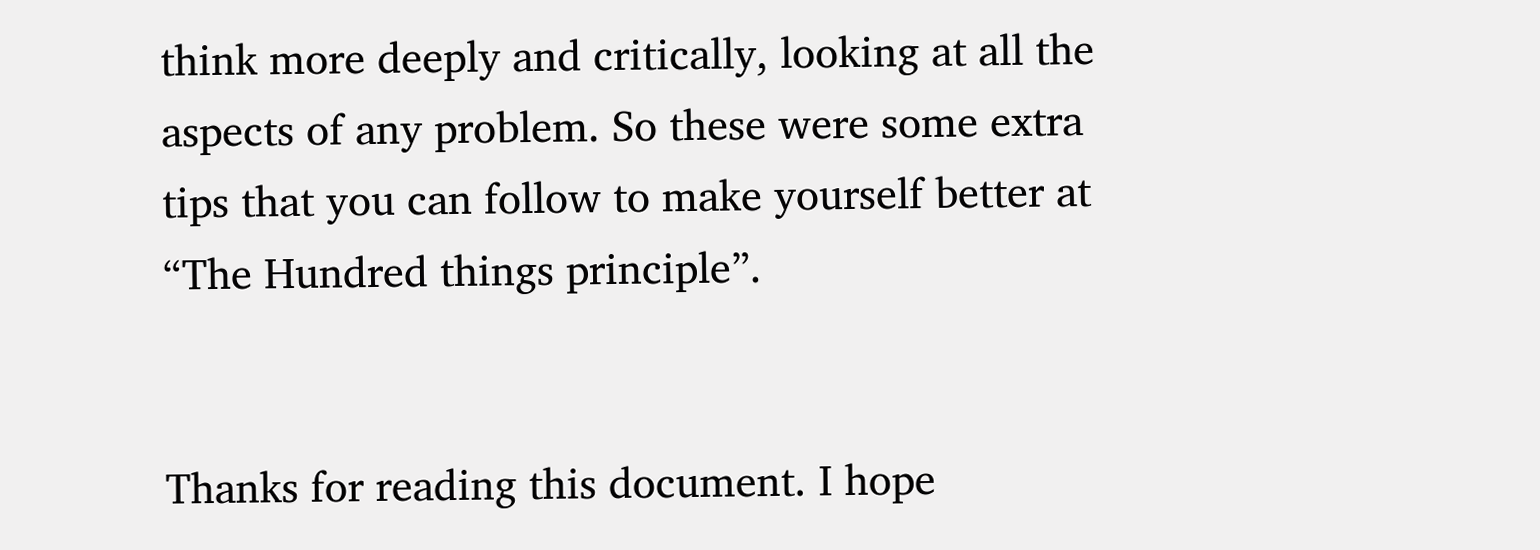think more deeply and critically, looking at all the aspects of any problem. So these were some extra tips that you can follow to make yourself better at “The Hundred things principle”.


Thanks for reading this document. I hope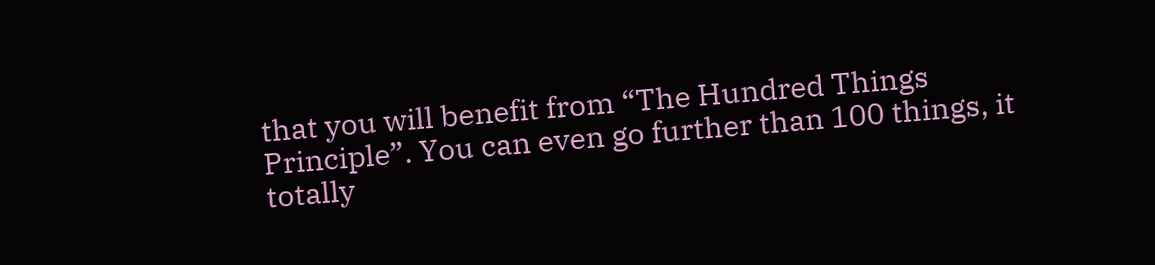that you will benefit from “The Hundred Things Principle”. You can even go further than 100 things, it totally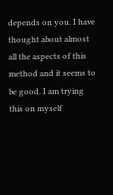depends on you. I have thought about almost all the aspects of this method and it seems to be good. I am trying this on myself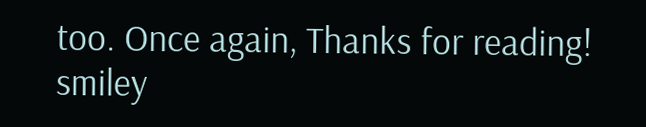too. Once again, Thanks for reading! smiley